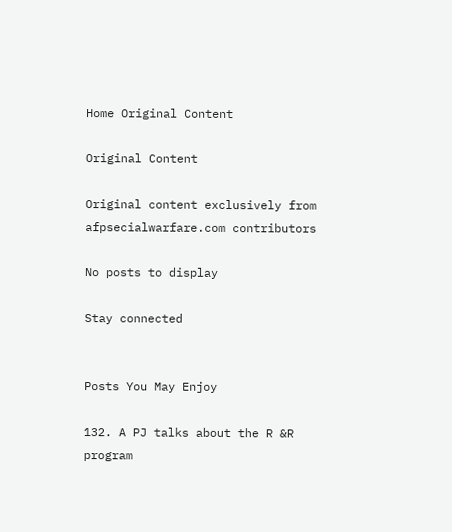Home Original Content

Original Content

Original content exclusively from afpsecialwarfare.com contributors

No posts to display

Stay connected


Posts You May Enjoy

132. A PJ talks about the R &R program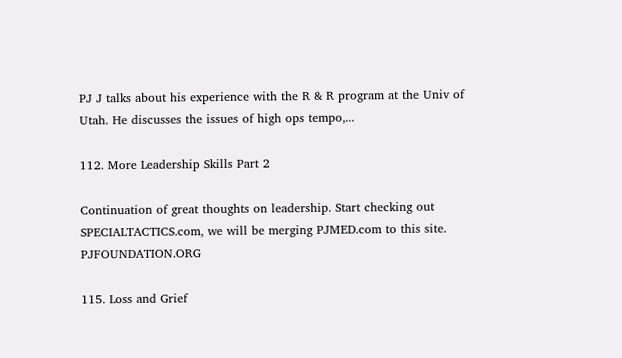PJ J talks about his experience with the R & R program at the Univ of Utah. He discusses the issues of high ops tempo,...

112. More Leadership Skills Part 2

Continuation of great thoughts on leadership. Start checking out SPECIALTACTICS.com, we will be merging PJMED.com to this site. PJFOUNDATION.ORG

115. Loss and Grief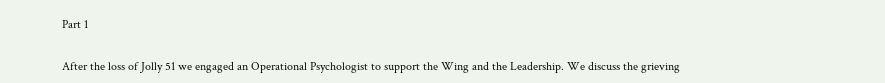Part 1

After the loss of Jolly 51 we engaged an Operational Psychologist to support the Wing and the Leadership. We discuss the grieving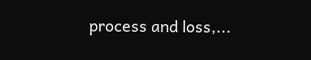process and loss,...